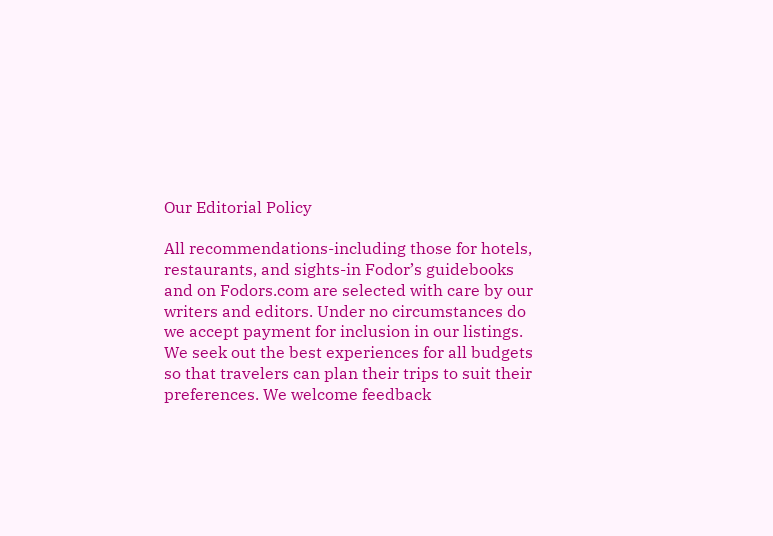Our Editorial Policy

All recommendations-including those for hotels, restaurants, and sights-in Fodor’s guidebooks and on Fodors.com are selected with care by our writers and editors. Under no circumstances do we accept payment for inclusion in our listings. We seek out the best experiences for all budgets so that travelers can plan their trips to suit their preferences. We welcome feedback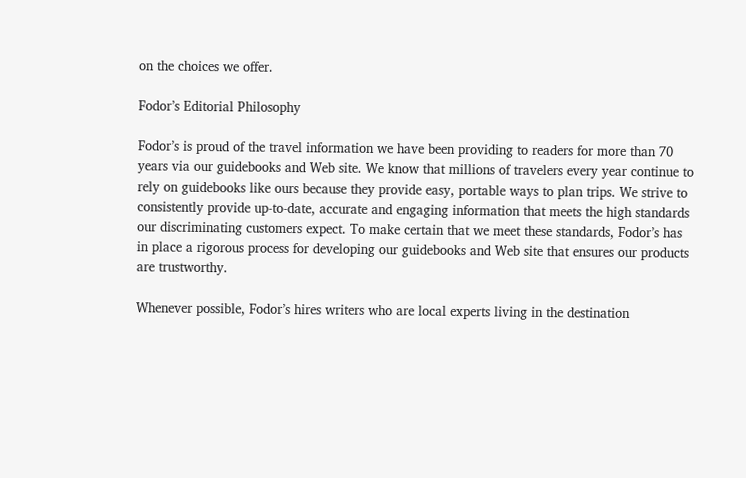on the choices we offer.

Fodor’s Editorial Philosophy

Fodor’s is proud of the travel information we have been providing to readers for more than 70 years via our guidebooks and Web site. We know that millions of travelers every year continue to rely on guidebooks like ours because they provide easy, portable ways to plan trips. We strive to consistently provide up-to-date, accurate and engaging information that meets the high standards our discriminating customers expect. To make certain that we meet these standards, Fodor’s has in place a rigorous process for developing our guidebooks and Web site that ensures our products are trustworthy.

Whenever possible, Fodor’s hires writers who are local experts living in the destination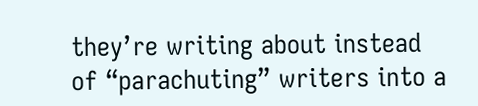they’re writing about instead of “parachuting” writers into a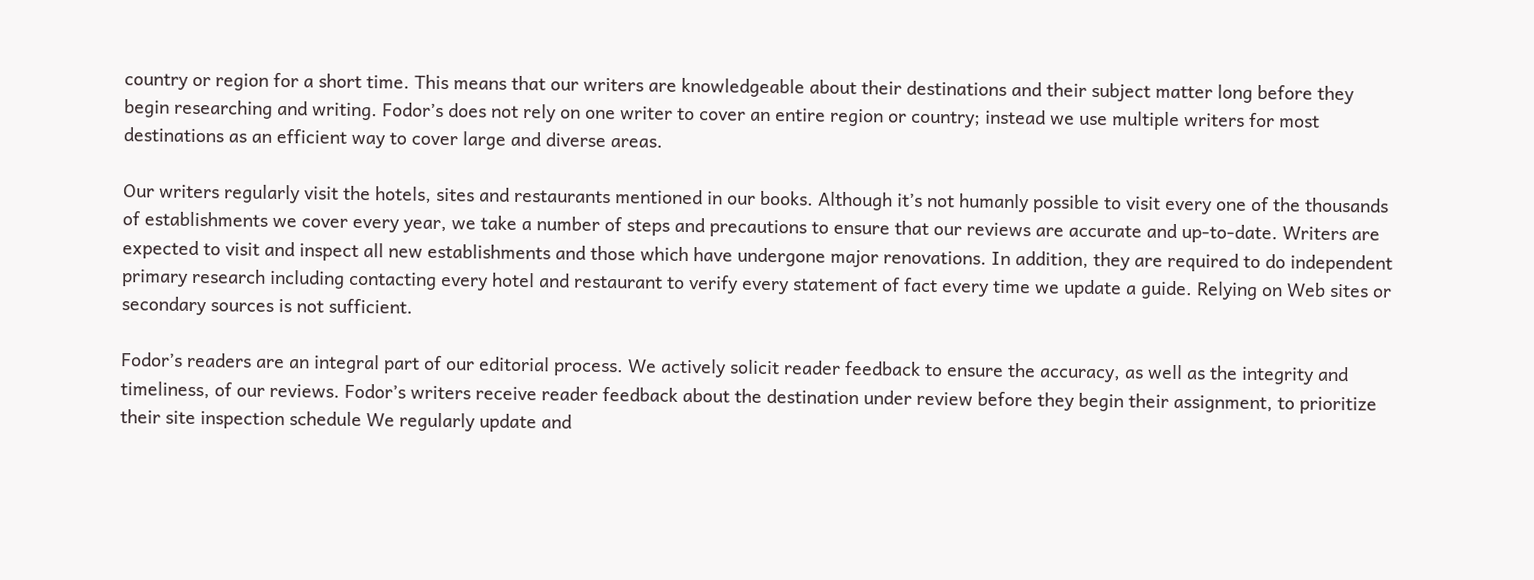country or region for a short time. This means that our writers are knowledgeable about their destinations and their subject matter long before they begin researching and writing. Fodor’s does not rely on one writer to cover an entire region or country; instead we use multiple writers for most destinations as an efficient way to cover large and diverse areas.

Our writers regularly visit the hotels, sites and restaurants mentioned in our books. Although it’s not humanly possible to visit every one of the thousands of establishments we cover every year, we take a number of steps and precautions to ensure that our reviews are accurate and up-to-date. Writers are expected to visit and inspect all new establishments and those which have undergone major renovations. In addition, they are required to do independent primary research including contacting every hotel and restaurant to verify every statement of fact every time we update a guide. Relying on Web sites or secondary sources is not sufficient.

Fodor’s readers are an integral part of our editorial process. We actively solicit reader feedback to ensure the accuracy, as well as the integrity and timeliness, of our reviews. Fodor’s writers receive reader feedback about the destination under review before they begin their assignment, to prioritize their site inspection schedule We regularly update and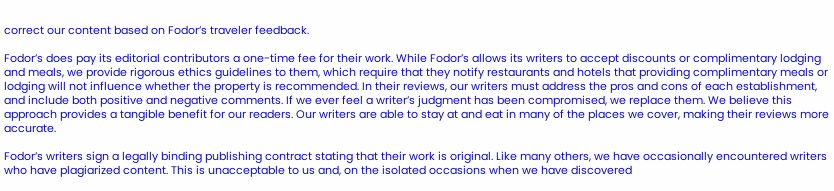correct our content based on Fodor’s traveler feedback.

Fodor’s does pay its editorial contributors a one-time fee for their work. While Fodor’s allows its writers to accept discounts or complimentary lodging and meals, we provide rigorous ethics guidelines to them, which require that they notify restaurants and hotels that providing complimentary meals or lodging will not influence whether the property is recommended. In their reviews, our writers must address the pros and cons of each establishment, and include both positive and negative comments. If we ever feel a writer’s judgment has been compromised, we replace them. We believe this approach provides a tangible benefit for our readers. Our writers are able to stay at and eat in many of the places we cover, making their reviews more accurate.

Fodor’s writers sign a legally binding publishing contract stating that their work is original. Like many others, we have occasionally encountered writers who have plagiarized content. This is unacceptable to us and, on the isolated occasions when we have discovered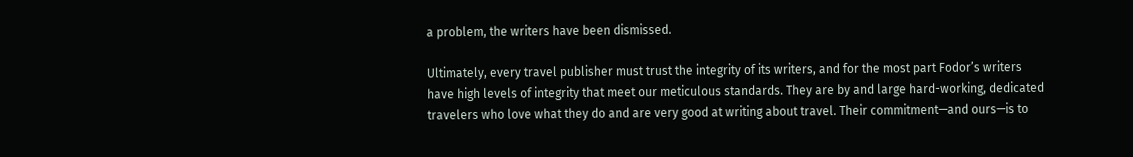a problem, the writers have been dismissed.

Ultimately, every travel publisher must trust the integrity of its writers, and for the most part Fodor’s writers have high levels of integrity that meet our meticulous standards. They are by and large hard-working, dedicated travelers who love what they do and are very good at writing about travel. Their commitment—and ours—is to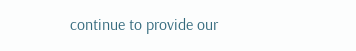continue to provide our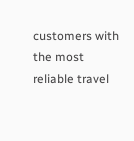customers with the most reliable travel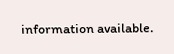information available.